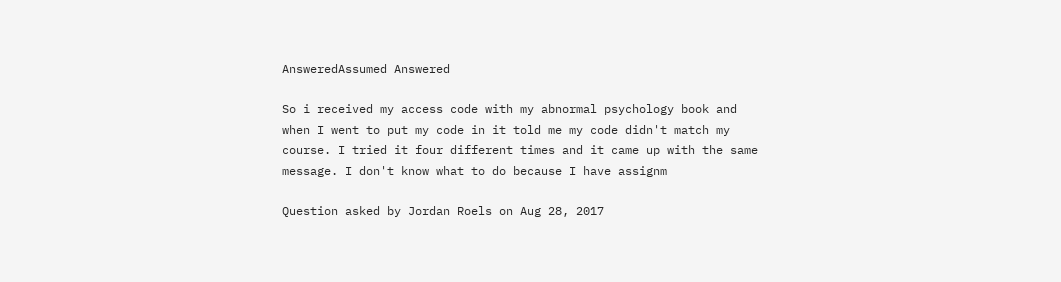AnsweredAssumed Answered

So i received my access code with my abnormal psychology book and when I went to put my code in it told me my code didn't match my course. I tried it four different times and it came up with the same message. I don't know what to do because I have assignm

Question asked by Jordan Roels on Aug 28, 2017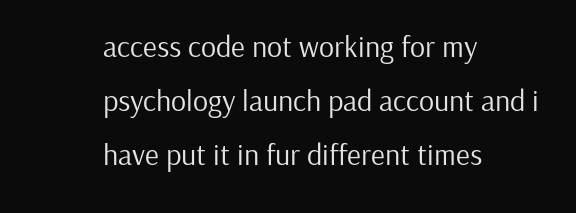access code not working for my psychology launch pad account and i have put it in fur different times